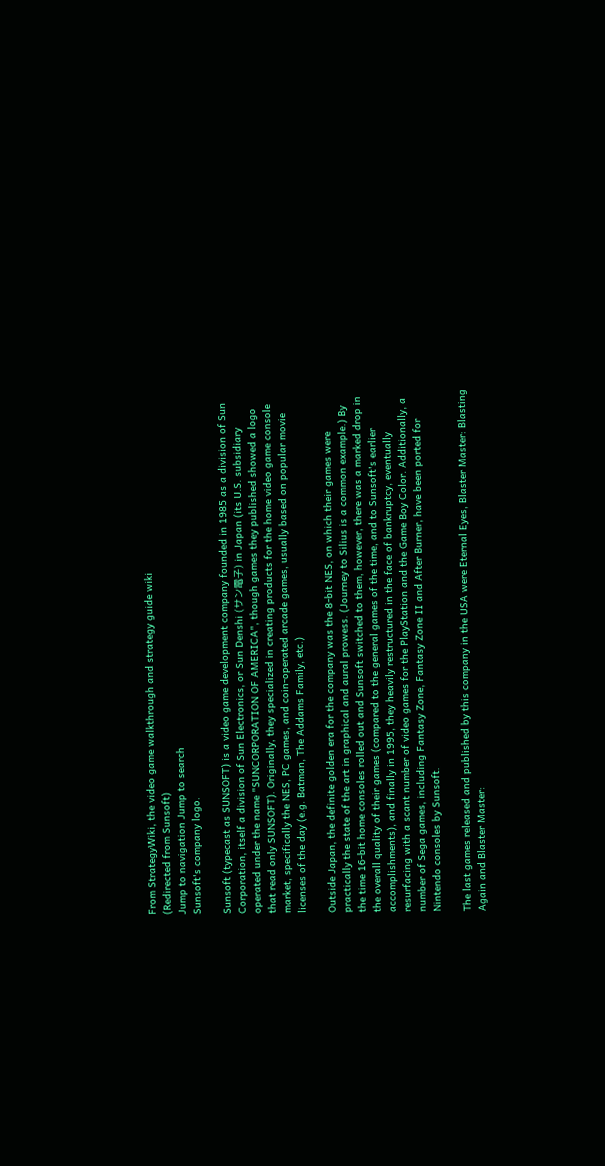From StrategyWiki, the video game walkthrough and strategy guide wiki
(Redirected from Sunsoft)
Jump to navigation Jump to search
Sunsoft's company logo.

Sunsoft (typecast as SUNSOFT) is a video game development company founded in 1985 as a division of Sun Corporation, itself a division of Sun Electronics, or Sun Denshi (サン電子) in Japan (its U.S. subsidiary operated under the name "SUNCORPORATION OF AMERICA", though games they published showed a logo that read only SUNSOFT). Originally, they specialized in creating products for the home video game console market, specifically the NES, PC games, and coin-operated arcade games, usually based on popular movie licenses of the day (e.g. Batman, The Addams Family, etc.)

Outside Japan, the definite golden era for the company was the 8-bit NES, on which their games were practically the state of the art in graphical and aural prowess. (Journey to Silius is a common example.) By the time 16-bit home consoles rolled out and Sunsoft switched to them, however, there was a marked drop in the overall quality of their games (compared to the general games of the time, and to Sunsoft's earlier accomplishments), and finally in 1995, they heavily restructured in the face of bankruptcy, eventually resurfacing with a scant number of video games for the PlayStation and the Game Boy Color. Additionally, a number of Sega games, including Fantasy Zone, Fantasy Zone II and After Burner, have been ported for Nintendo consoles by Sunsoft.

The last games released and published by this company in the USA were Eternal Eyes, Blaster Master: Blasting Again and Blaster Master: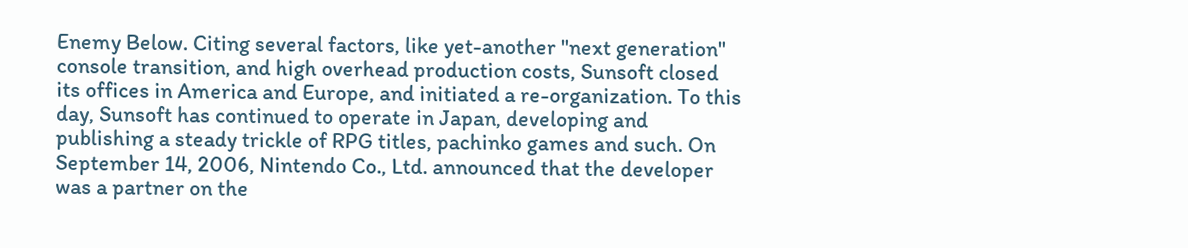Enemy Below. Citing several factors, like yet-another "next generation" console transition, and high overhead production costs, Sunsoft closed its offices in America and Europe, and initiated a re-organization. To this day, Sunsoft has continued to operate in Japan, developing and publishing a steady trickle of RPG titles, pachinko games and such. On September 14, 2006, Nintendo Co., Ltd. announced that the developer was a partner on the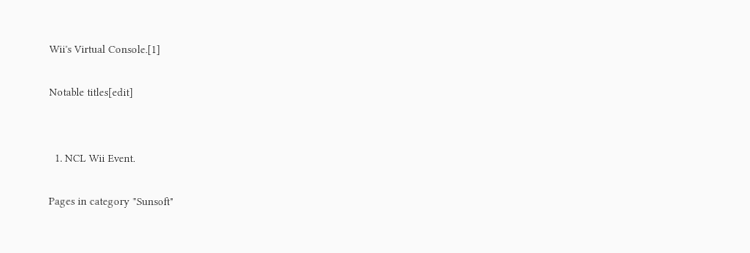Wii's Virtual Console.[1]

Notable titles[edit]


  1. NCL Wii Event.

Pages in category "Sunsoft"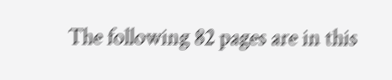The following 82 pages are in this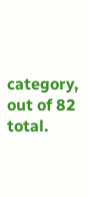category, out of 82 total.